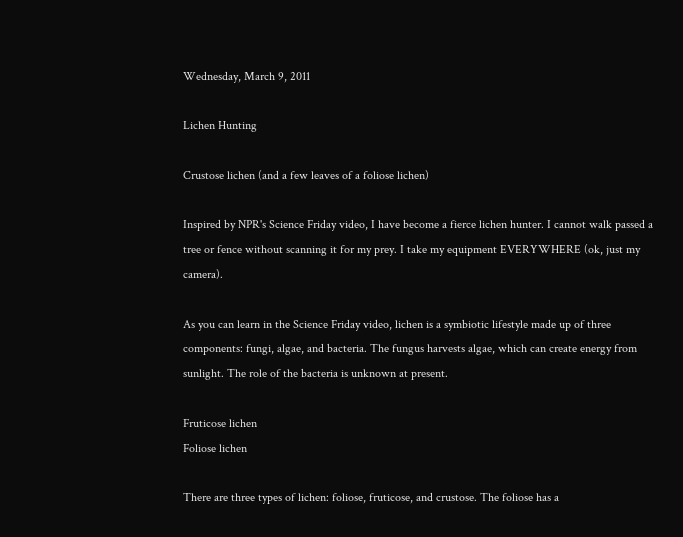Wednesday, March 9, 2011

Lichen Hunting

Crustose lichen (and a few leaves of a foliose lichen)

Inspired by NPR's Science Friday video, I have become a fierce lichen hunter. I cannot walk passed a tree or fence without scanning it for my prey. I take my equipment EVERYWHERE (ok, just my camera).

As you can learn in the Science Friday video, lichen is a symbiotic lifestyle made up of three components: fungi, algae, and bacteria. The fungus harvests algae, which can create energy from sunlight. The role of the bacteria is unknown at present.

Fruticose lichen
Foliose lichen

There are three types of lichen: foliose, fruticose, and crustose. The foliose has a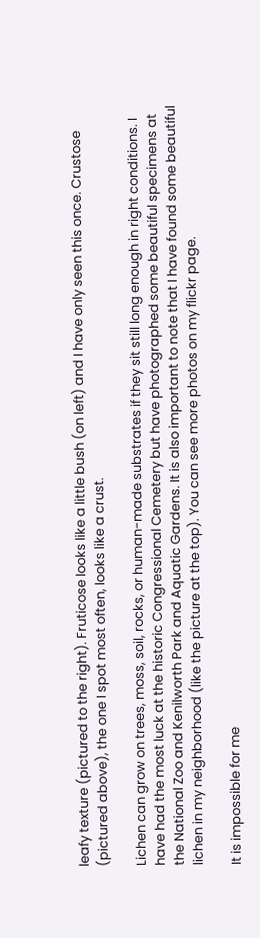leafy texture (pictured to the right). Fruticose looks like a little bush (on left) and I have only seen this once. Crustose (pictured above), the one I spot most often, looks like a crust.

Lichen can grow on trees, moss, soil, rocks, or human-made substrates if they sit still long enough in right conditions. I have had the most luck at the historic Congressional Cemetery but have photographed some beautiful specimens at the National Zoo and Kenilworth Park and Aquatic Gardens. It is also important to note that I have found some beautiful lichen in my neighborhood (like the picture at the top). You can see more photos on my flickr page.

It is impossible for me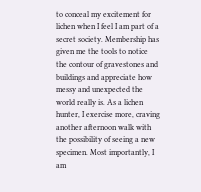to conceal my excitement for lichen when I feel I am part of a secret society. Membership has given me the tools to notice the contour of gravestones and buildings and appreciate how messy and unexpected the world really is. As a lichen hunter, I exercise more, craving another afternoon walk with the possibility of seeing a new specimen. Most importantly, I am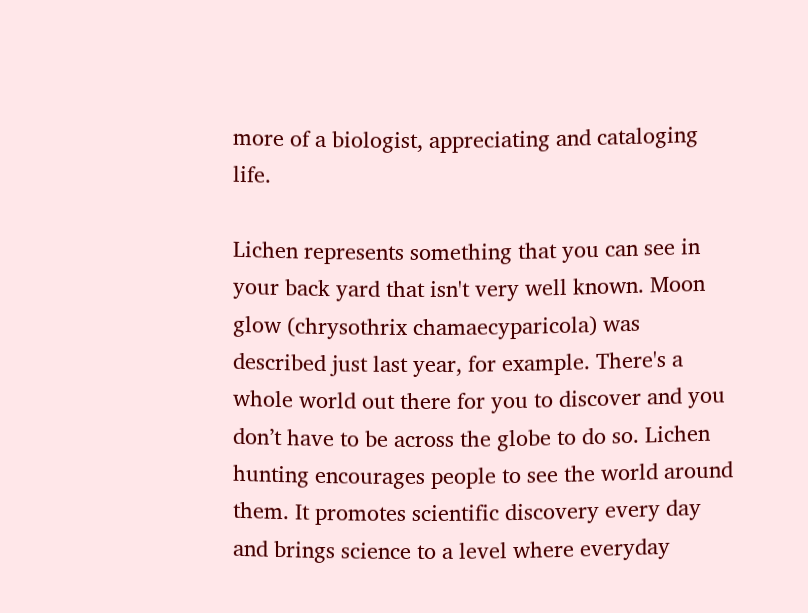more of a biologist, appreciating and cataloging life.

Lichen represents something that you can see in your back yard that isn't very well known. Moon glow (chrysothrix chamaecyparicola) was described just last year, for example. There's a whole world out there for you to discover and you don’t have to be across the globe to do so. Lichen hunting encourages people to see the world around them. It promotes scientific discovery every day and brings science to a level where everyday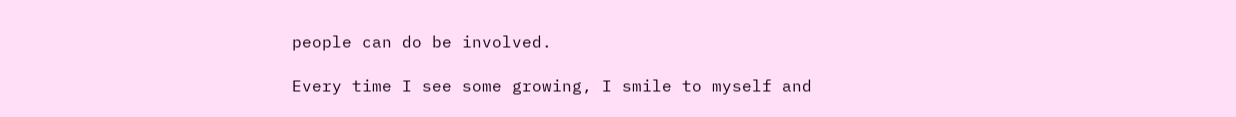people can do be involved.

Every time I see some growing, I smile to myself and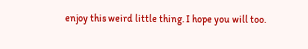enjoy this weird little thing. I hope you will too.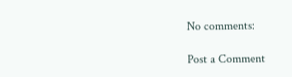No comments:

Post a Comment